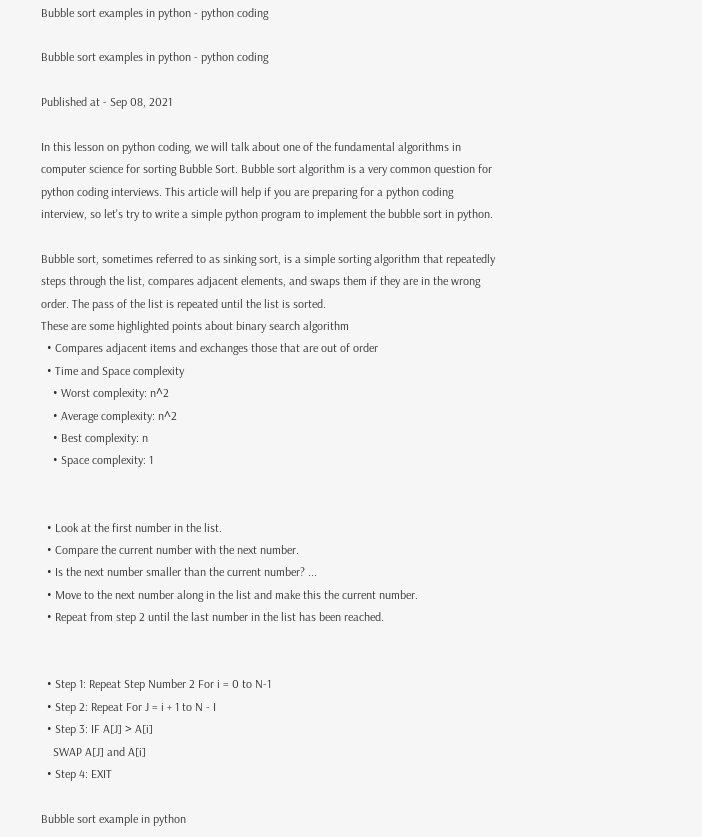Bubble sort examples in python - python coding

Bubble sort examples in python - python coding

Published at - Sep 08, 2021

In this lesson on python coding, we will talk about one of the fundamental algorithms in computer science for sorting Bubble Sort. Bubble sort algorithm is a very common question for python coding interviews. This article will help if you are preparing for a python coding interview, so let's try to write a simple python program to implement the bubble sort in python.

Bubble sort, sometimes referred to as sinking sort, is a simple sorting algorithm that repeatedly steps through the list, compares adjacent elements, and swaps them if they are in the wrong order. The pass of the list is repeated until the list is sorted.
These are some highlighted points about binary search algorithm
  • Compares adjacent items and exchanges those that are out of order
  • Time and Space complexity
    • Worst complexity: n^2
    • Average complexity: n^2
    • Best complexity: n
    • Space complexity: 1


  • Look at the first number in the list.
  • Compare the current number with the next number.
  • Is the next number smaller than the current number? ...
  • Move to the next number along in the list and make this the current number.
  • Repeat from step 2 until the last number in the list has been reached.


  • Step 1: Repeat Step Number 2 For i = 0 to N-1
  • Step 2: Repeat For J = i + 1 to N - I
  • Step 3: IF A[J] > A[i]
    SWAP A[J] and A[i]
  • Step 4: EXIT

Bubble sort example in python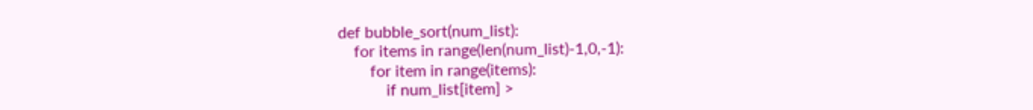def bubble_sort(num_list):
    for items in range(len(num_list)-1,0,-1):
        for item in range(items):
            if num_list[item] >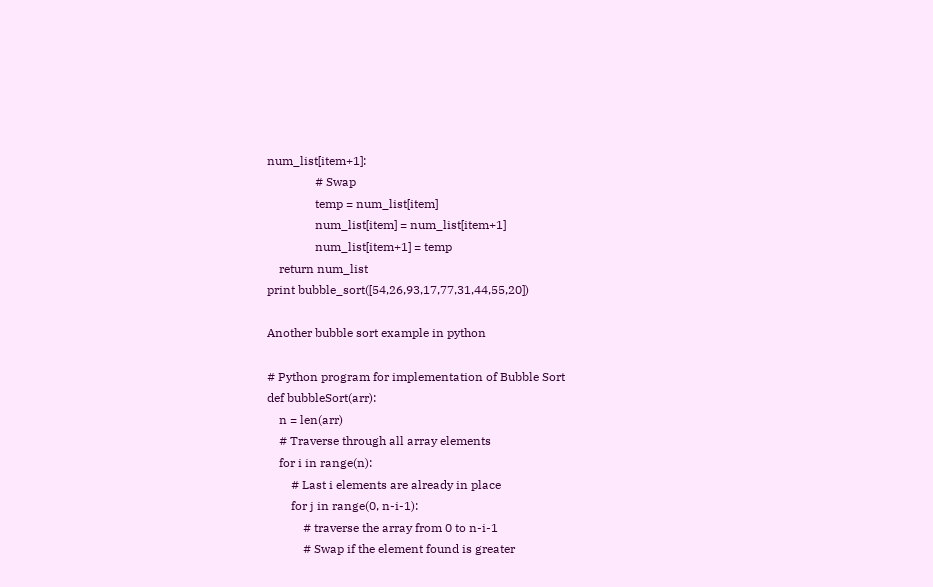num_list[item+1]:
                # Swap
                temp = num_list[item]
                num_list[item] = num_list[item+1]
                num_list[item+1] = temp
    return num_list
print bubble_sort([54,26,93,17,77,31,44,55,20])

Another bubble sort example in python

# Python program for implementation of Bubble Sort
def bubbleSort(arr):
    n = len(arr)
    # Traverse through all array elements
    for i in range(n):
        # Last i elements are already in place
        for j in range(0, n-i-1):
            # traverse the array from 0 to n-i-1
            # Swap if the element found is greater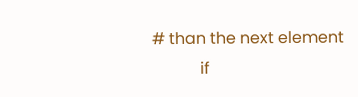# than the next element
            if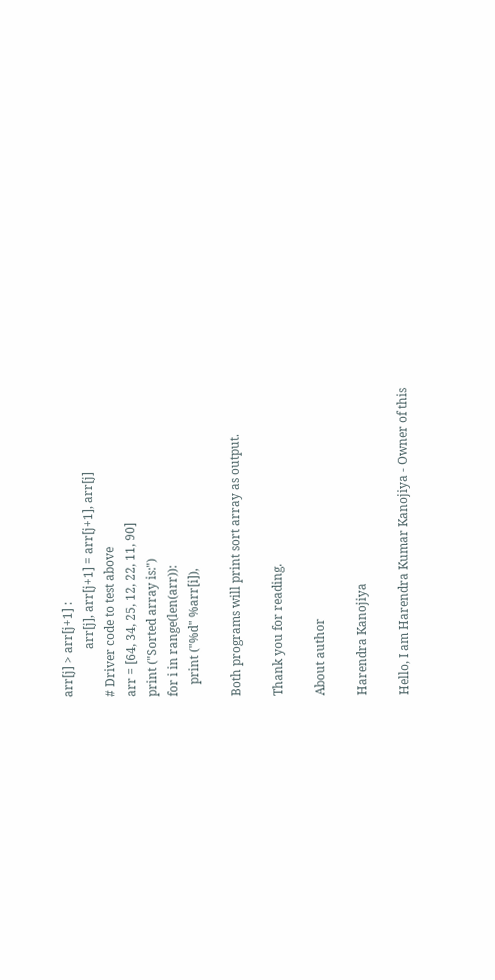arr[j] > arr[j+1] :
                arr[j], arr[j+1] = arr[j+1], arr[j]
# Driver code to test above
arr = [64, 34, 25, 12, 22, 11, 90]
print ("Sorted array is:")
for i in range(len(arr)):
    print ("%d" %arr[i]),

Both programs will print sort array as output.

Thank you for reading.

About author

Harendra Kanojiya

Hello, I am Harendra Kumar Kanojiya - Owner of this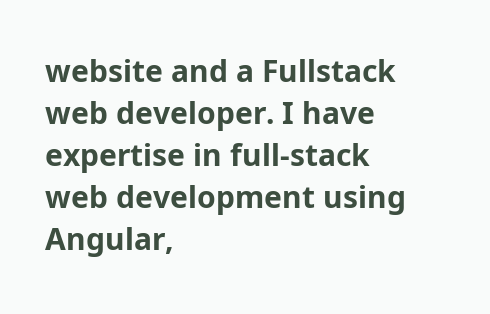website and a Fullstack web developer. I have expertise in full-stack web development using Angular,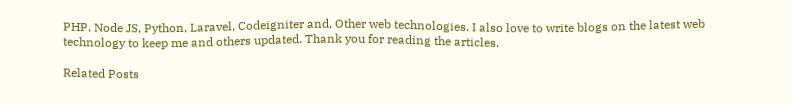PHP, Node JS, Python, Laravel, Codeigniter and, Other web technologies. I also love to write blogs on the latest web technology to keep me and others updated. Thank you for reading the articles.

Related Posts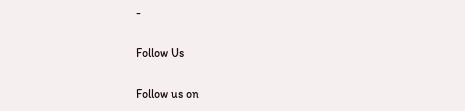-

Follow Us

Follow us on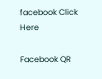facebook Click Here

Facebook QR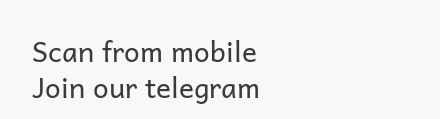Scan from mobile
Join our telegram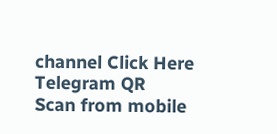channel Click Here
Telegram QR
Scan from mobile